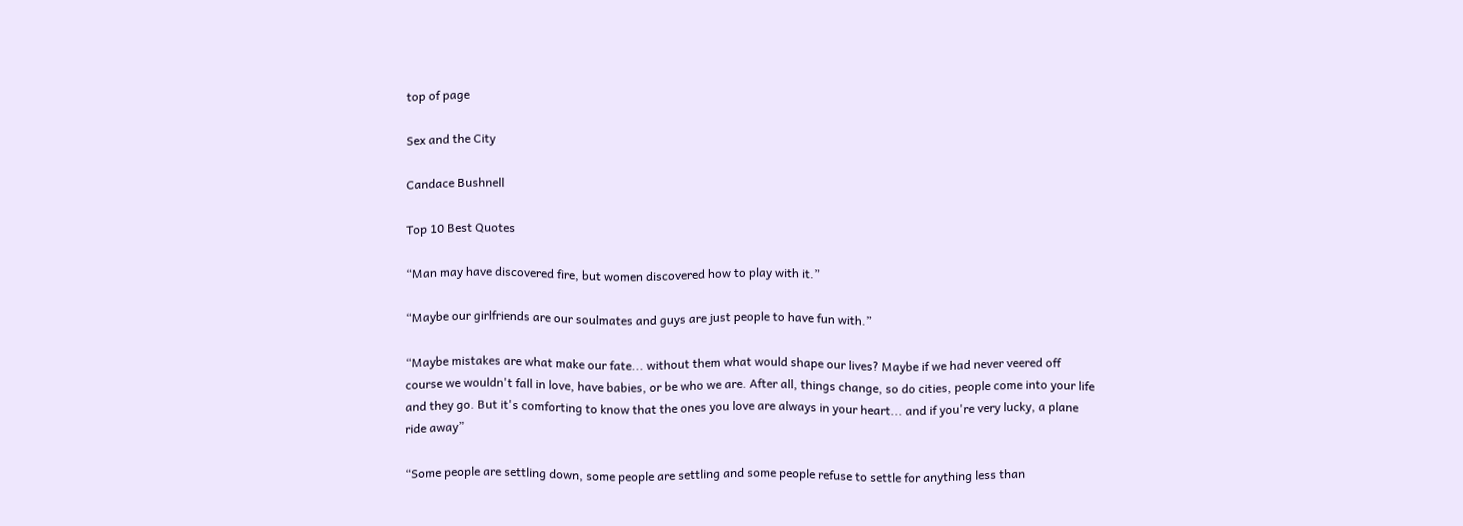top of page

Sex and the City

Candace Bushnell

Top 10 Best Quotes

“Man may have discovered fire, but women discovered how to play with it.”

“Maybe our girlfriends are our soulmates and guys are just people to have fun with.”

“Maybe mistakes are what make our fate... without them what would shape our lives? Maybe if we had never veered off course we wouldn't fall in love, have babies, or be who we are. After all, things change, so do cities, people come into your life and they go. But it's comforting to know that the ones you love are always in your heart... and if you're very lucky, a plane ride away”

“Some people are settling down, some people are settling and some people refuse to settle for anything less than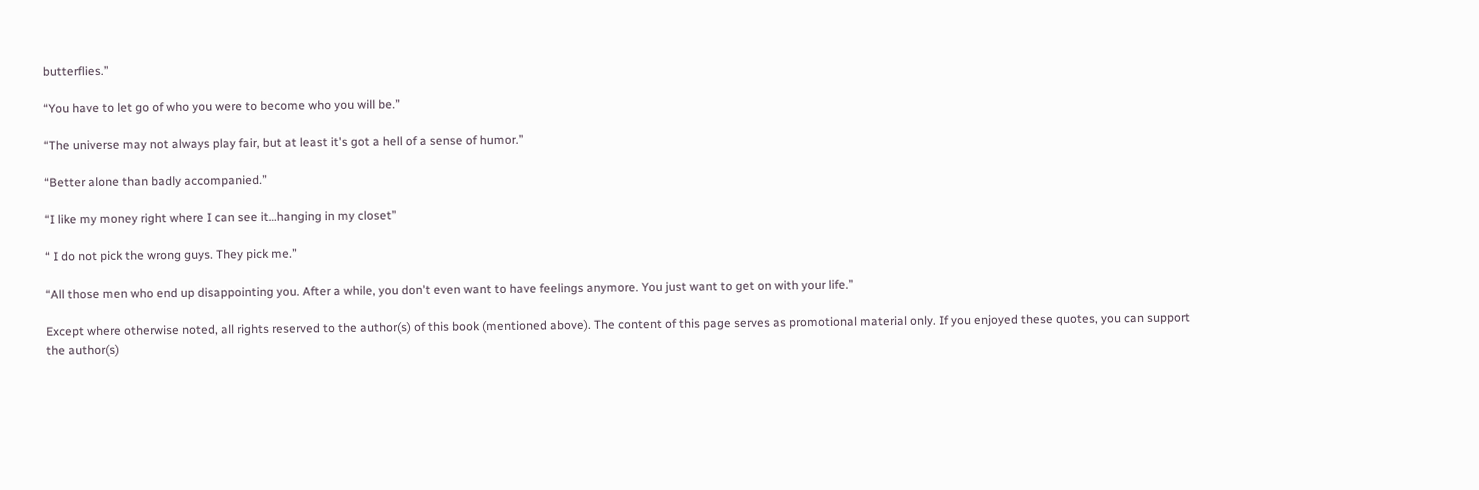butterflies.”

“You have to let go of who you were to become who you will be.”

“The universe may not always play fair, but at least it's got a hell of a sense of humor.”

“Better alone than badly accompanied.”

“I like my money right where I can see it…hanging in my closet”

“ I do not pick the wrong guys. They pick me.”

“All those men who end up disappointing you. After a while, you don't even want to have feelings anymore. You just want to get on with your life.”

Except where otherwise noted, all rights reserved to the author(s) of this book (mentioned above). The content of this page serves as promotional material only. If you enjoyed these quotes, you can support the author(s)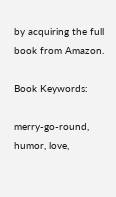by acquiring the full book from Amazon.

Book Keywords:

merry-go-round, humor, love,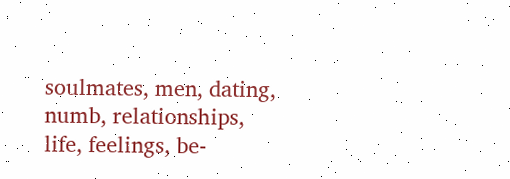soulmates, men, dating, numb, relationships, life, feelings, be-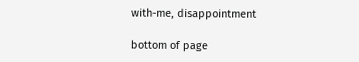with-me, disappointment

bottom of page